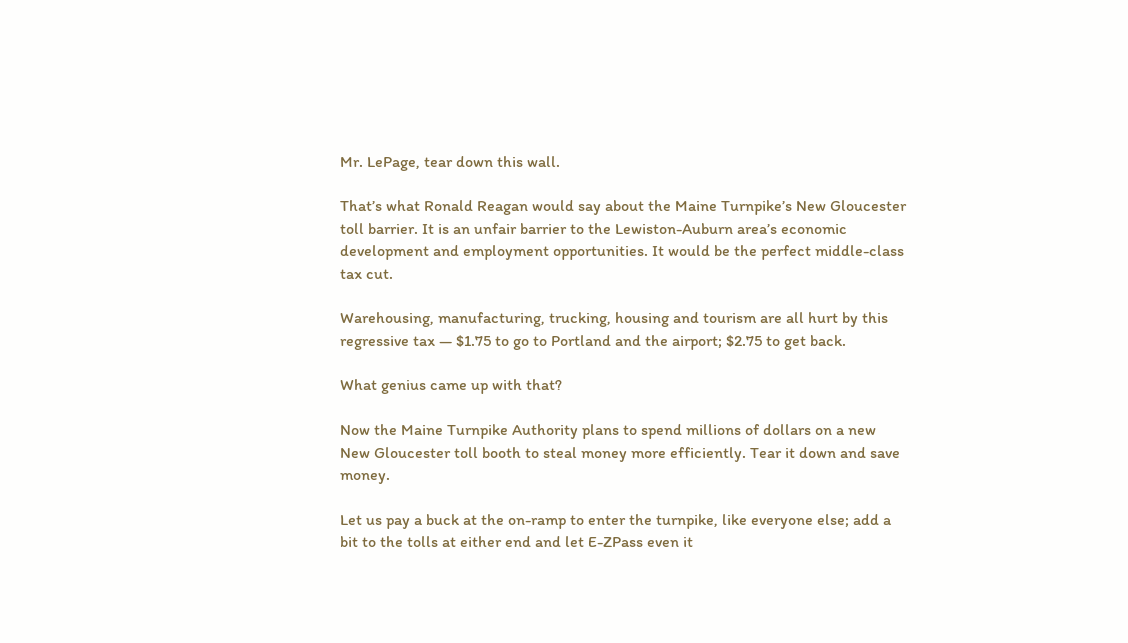Mr. LePage, tear down this wall.

That’s what Ronald Reagan would say about the Maine Turnpike’s New Gloucester toll barrier. It is an unfair barrier to the Lewiston-Auburn area’s economic development and employment opportunities. It would be the perfect middle-class tax cut.

Warehousing, manufacturing, trucking, housing and tourism are all hurt by this regressive tax — $1.75 to go to Portland and the airport; $2.75 to get back.

What genius came up with that?

Now the Maine Turnpike Authority plans to spend millions of dollars on a new New Gloucester toll booth to steal money more efficiently. Tear it down and save money.

Let us pay a buck at the on-ramp to enter the turnpike, like everyone else; add a bit to the tolls at either end and let E-ZPass even it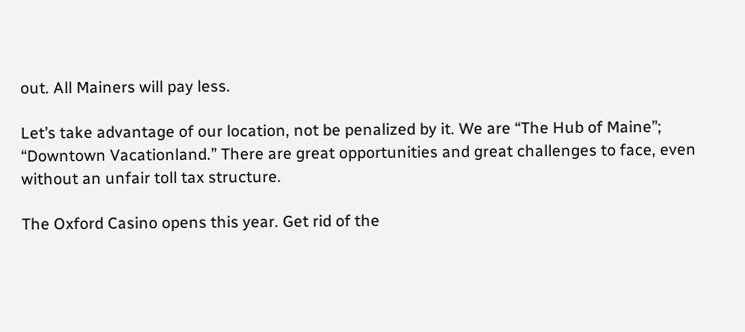out. All Mainers will pay less.

Let’s take advantage of our location, not be penalized by it. We are “The Hub of Maine”; “Downtown Vacationland.” There are great opportunities and great challenges to face, even without an unfair toll tax structure.

The Oxford Casino opens this year. Get rid of the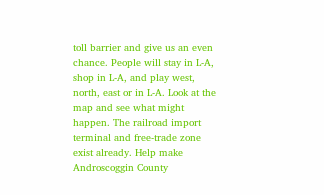toll barrier and give us an even chance. People will stay in L-A, shop in L-A, and play west, north, east or in L-A. Look at the map and see what might happen. The railroad import terminal and free-trade zone exist already. Help make Androscoggin County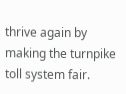thrive again by making the turnpike toll system fair.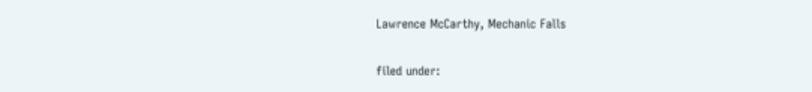Lawrence McCarthy, Mechanic Falls

filed under: